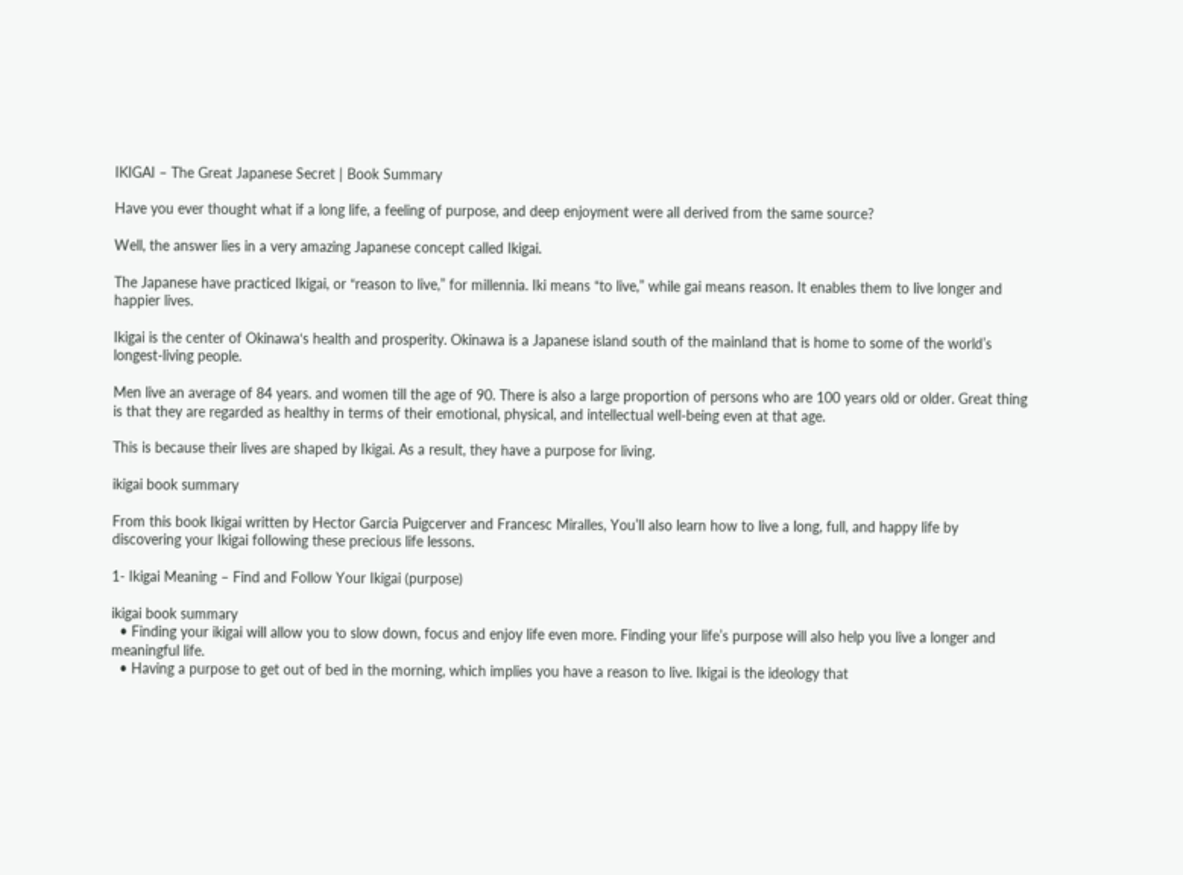IKIGAI – The Great Japanese Secret | Book Summary

Have you ever thought what if a long life, a feeling of purpose, and deep enjoyment were all derived from the same source?

Well, the answer lies in a very amazing Japanese concept called Ikigai.

The Japanese have practiced Ikigai, or “reason to live,” for millennia. Iki means “to live,” while gai means reason. It enables them to live longer and happier lives.

Ikigai is the center of Okinawa‘s health and prosperity. Okinawa is a Japanese island south of the mainland that is home to some of the world’s longest-living people.

Men live an average of 84 years. and women till the age of 90. There is also a large proportion of persons who are 100 years old or older. Great thing is that they are regarded as healthy in terms of their emotional, physical, and intellectual well-being even at that age.

This is because their lives are shaped by Ikigai. As a result, they have a purpose for living.

ikigai book summary

From this book Ikigai written by Hector Garcia Puigcerver and Francesc Miralles, You’ll also learn how to live a long, full, and happy life by discovering your Ikigai following these precious life lessons.

1- Ikigai Meaning – Find and Follow Your Ikigai (purpose)

ikigai book summary
  • Finding your ikigai will allow you to slow down, focus and enjoy life even more. Finding your life’s purpose will also help you live a longer and meaningful life.
  • Having a purpose to get out of bed in the morning, which implies you have a reason to live. Ikigai is the ideology that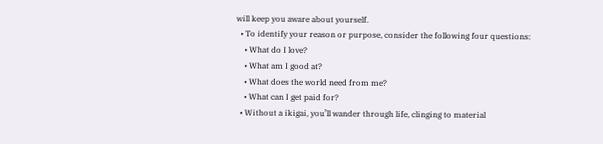will keep you aware about yourself.
  • To identify your reason or purpose, consider the following four questions:
    • What do I love?
    • What am I good at?
    • What does the world need from me?
    • What can I get paid for?
  • Without a ikigai, you’ll wander through life, clinging to material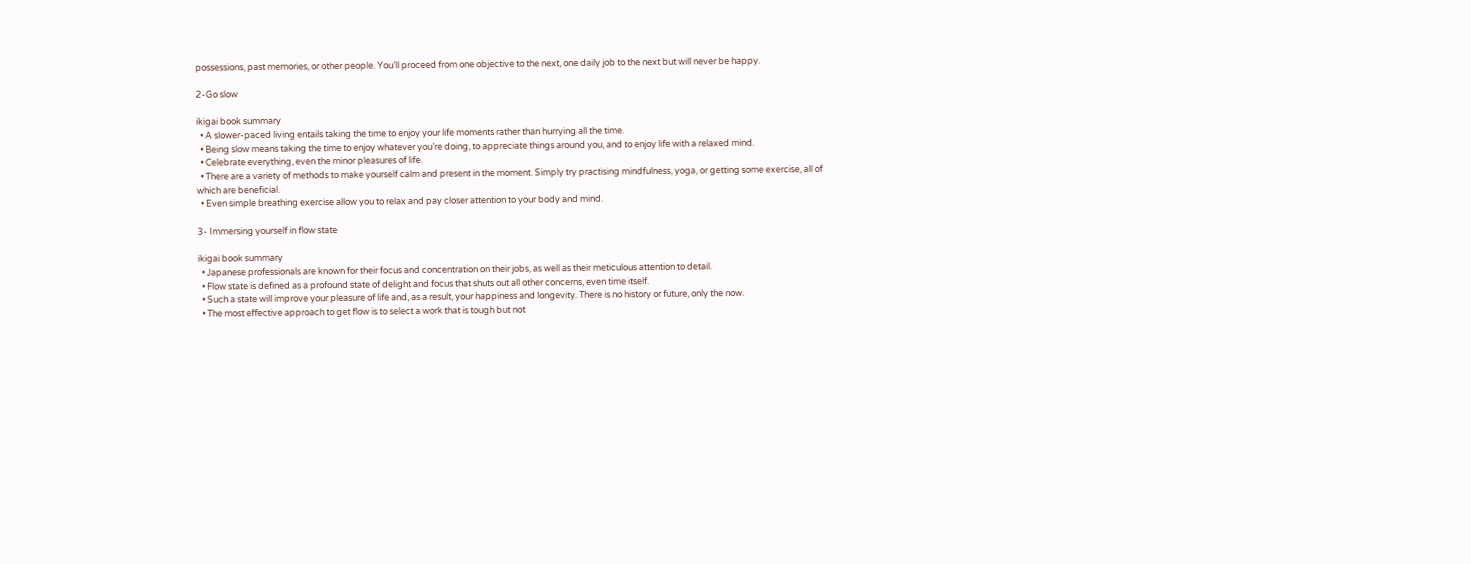possessions, past memories, or other people. You’ll proceed from one objective to the next, one daily job to the next but will never be happy.

2-Go slow

ikigai book summary
  • A slower-paced living entails taking the time to enjoy your life moments rather than hurrying all the time.
  • Being slow means taking the time to enjoy whatever you’re doing, to appreciate things around you, and to enjoy life with a relaxed mind.
  • Celebrate everything, even the minor pleasures of life.
  • There are a variety of methods to make yourself calm and present in the moment. Simply try practising mindfulness, yoga, or getting some exercise, all of which are beneficial.
  • Even simple breathing exercise allow you to relax and pay closer attention to your body and mind.

3- Immersing yourself in flow state

ikigai book summary
  • Japanese professionals are known for their focus and concentration on their jobs, as well as their meticulous attention to detail.
  • Flow state is defined as a profound state of delight and focus that shuts out all other concerns, even time itself.
  • Such a state will improve your pleasure of life and, as a result, your happiness and longevity. There is no history or future, only the now.
  • The most effective approach to get flow is to select a work that is tough but not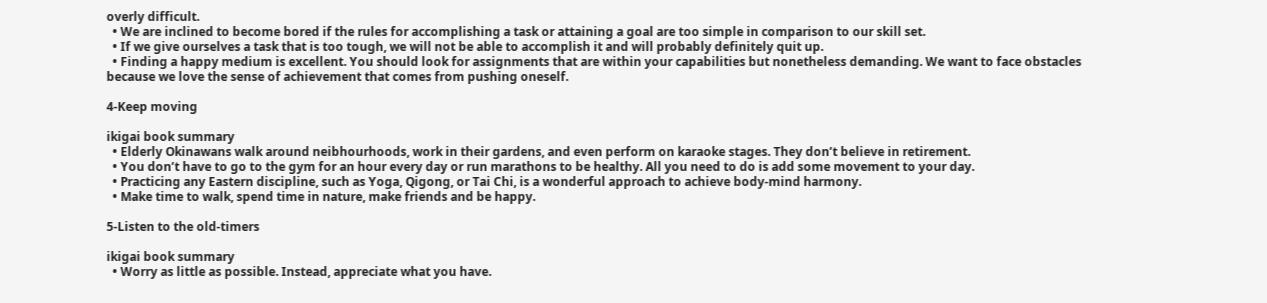overly difficult.
  • We are inclined to become bored if the rules for accomplishing a task or attaining a goal are too simple in comparison to our skill set.
  • If we give ourselves a task that is too tough, we will not be able to accomplish it and will probably definitely quit up.
  • Finding a happy medium is excellent. You should look for assignments that are within your capabilities but nonetheless demanding. We want to face obstacles because we love the sense of achievement that comes from pushing oneself.

4-Keep moving

ikigai book summary
  • Elderly Okinawans walk around neibhourhoods, work in their gardens, and even perform on karaoke stages. They don’t believe in retirement.
  • You don’t have to go to the gym for an hour every day or run marathons to be healthy. All you need to do is add some movement to your day.
  • Practicing any Eastern discipline, such as Yoga, Qigong, or Tai Chi, is a wonderful approach to achieve body-mind harmony.
  • Make time to walk, spend time in nature, make friends and be happy.

5-Listen to the old-timers

ikigai book summary
  • Worry as little as possible. Instead, appreciate what you have.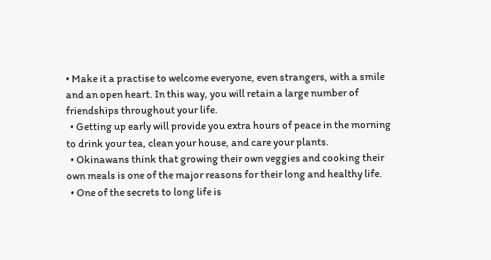• Make it a practise to welcome everyone, even strangers, with a smile and an open heart. In this way, you will retain a large number of friendships throughout your life.
  • Getting up early will provide you extra hours of peace in the morning to drink your tea, clean your house, and care your plants.
  • Okinawans think that growing their own veggies and cooking their own meals is one of the major reasons for their long and healthy life.
  • One of the secrets to long life is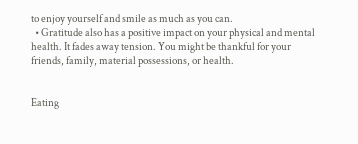to enjoy yourself and smile as much as you can.
  • Gratitude also has a positive impact on your physical and mental health. It fades away tension. You might be thankful for your friends, family, material possessions, or health.


Eating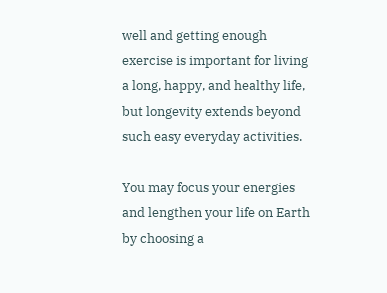well and getting enough exercise is important for living a long, happy, and healthy life, but longevity extends beyond such easy everyday activities.

You may focus your energies and lengthen your life on Earth by choosing a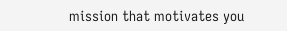mission that motivates you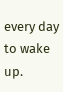every day to wake up.